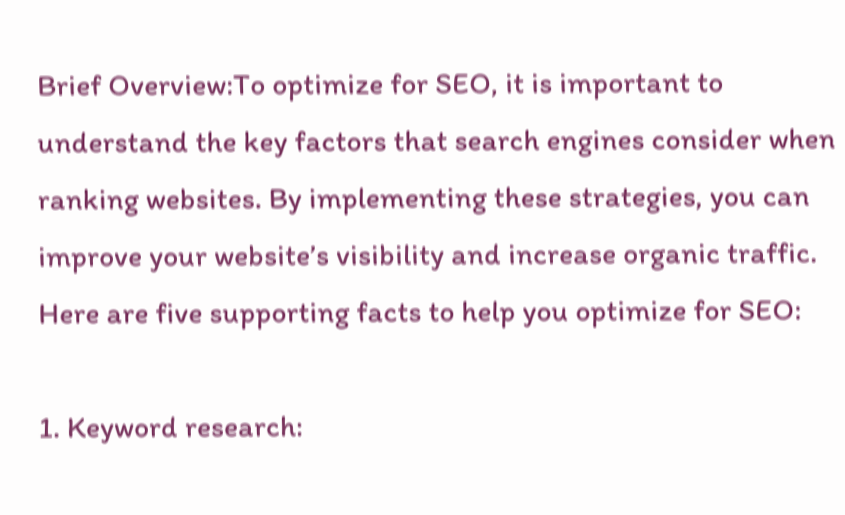Brief Overview:To optimize for SEO, it is important to understand the key factors that search engines consider when ranking websites. By implementing these strategies, you can improve your website’s visibility and increase organic traffic. Here are five supporting facts to help you optimize for SEO:

1. Keyword research: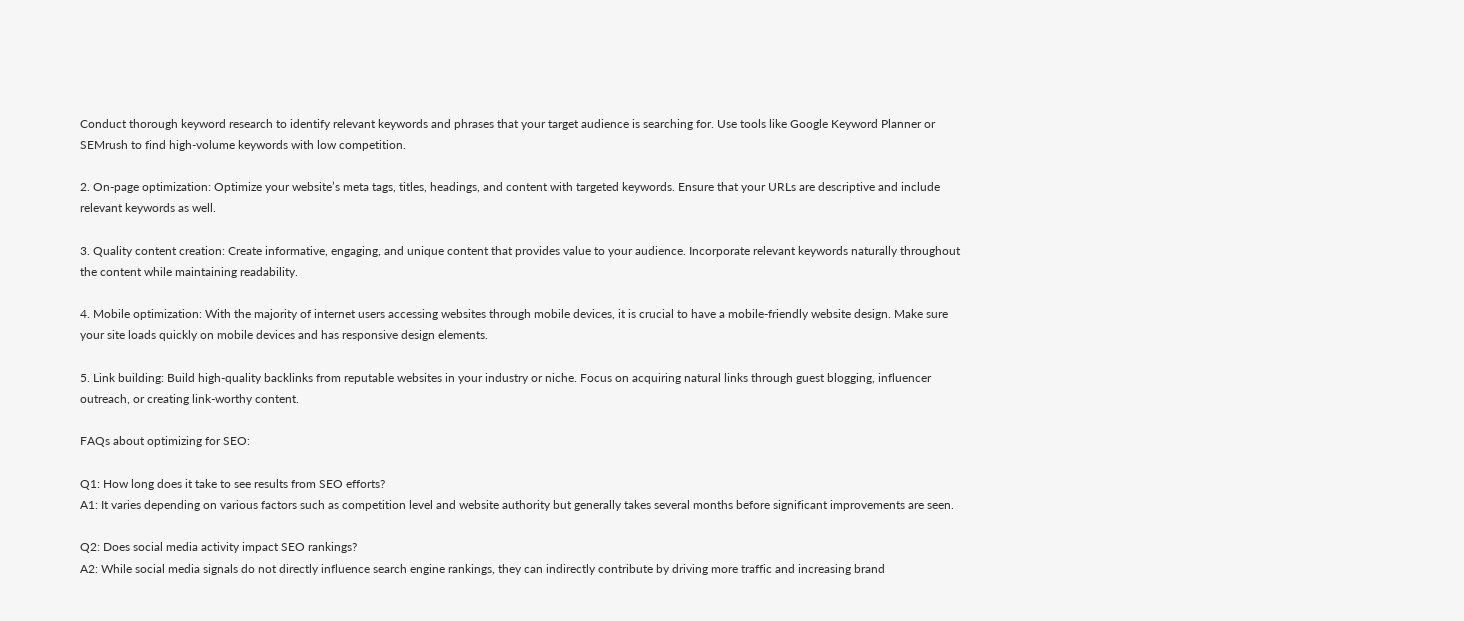Conduct thorough keyword research to identify relevant keywords and phrases that your target audience is searching for. Use tools like Google Keyword Planner or SEMrush to find high-volume keywords with low competition.

2. On-page optimization: Optimize your website’s meta tags, titles, headings, and content with targeted keywords. Ensure that your URLs are descriptive and include relevant keywords as well.

3. Quality content creation: Create informative, engaging, and unique content that provides value to your audience. Incorporate relevant keywords naturally throughout the content while maintaining readability.

4. Mobile optimization: With the majority of internet users accessing websites through mobile devices, it is crucial to have a mobile-friendly website design. Make sure your site loads quickly on mobile devices and has responsive design elements.

5. Link building: Build high-quality backlinks from reputable websites in your industry or niche. Focus on acquiring natural links through guest blogging, influencer outreach, or creating link-worthy content.

FAQs about optimizing for SEO:

Q1: How long does it take to see results from SEO efforts?
A1: It varies depending on various factors such as competition level and website authority but generally takes several months before significant improvements are seen.

Q2: Does social media activity impact SEO rankings?
A2: While social media signals do not directly influence search engine rankings, they can indirectly contribute by driving more traffic and increasing brand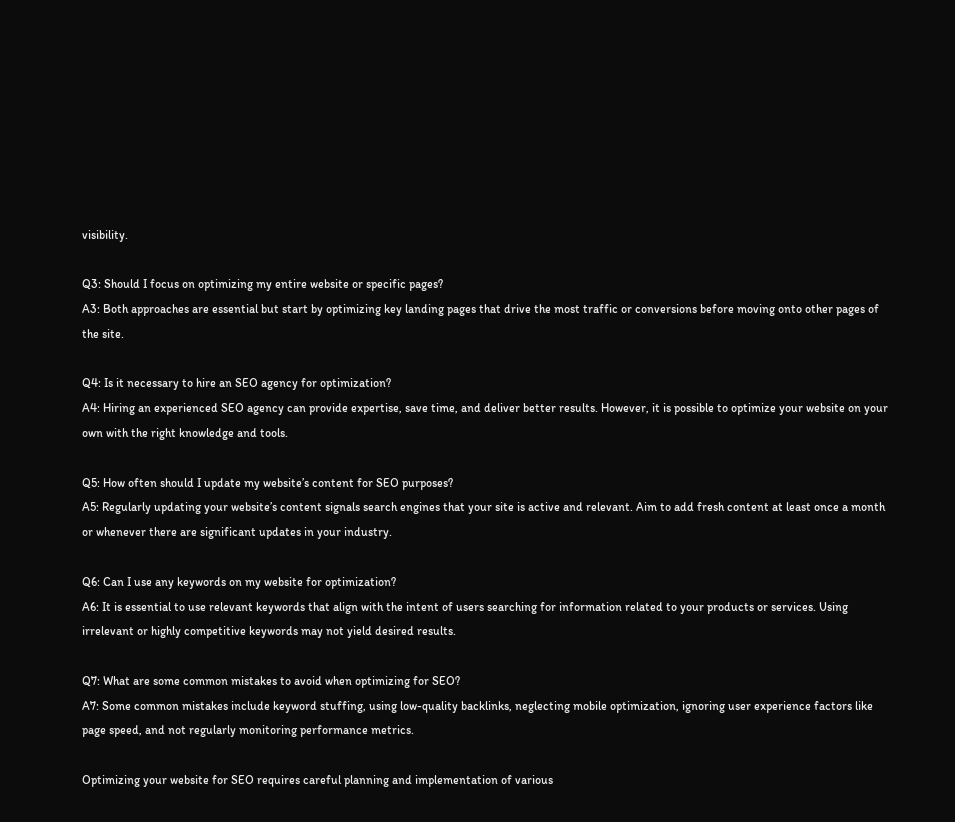visibility.

Q3: Should I focus on optimizing my entire website or specific pages?
A3: Both approaches are essential but start by optimizing key landing pages that drive the most traffic or conversions before moving onto other pages of the site.

Q4: Is it necessary to hire an SEO agency for optimization?
A4: Hiring an experienced SEO agency can provide expertise, save time, and deliver better results. However, it is possible to optimize your website on your own with the right knowledge and tools.

Q5: How often should I update my website’s content for SEO purposes?
A5: Regularly updating your website’s content signals search engines that your site is active and relevant. Aim to add fresh content at least once a month or whenever there are significant updates in your industry.

Q6: Can I use any keywords on my website for optimization?
A6: It is essential to use relevant keywords that align with the intent of users searching for information related to your products or services. Using irrelevant or highly competitive keywords may not yield desired results.

Q7: What are some common mistakes to avoid when optimizing for SEO?
A7: Some common mistakes include keyword stuffing, using low-quality backlinks, neglecting mobile optimization, ignoring user experience factors like page speed, and not regularly monitoring performance metrics.

Optimizing your website for SEO requires careful planning and implementation of various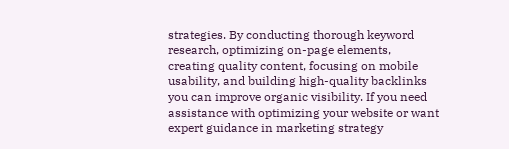strategies. By conducting thorough keyword research, optimizing on-page elements, creating quality content, focusing on mobile usability, and building high-quality backlinks you can improve organic visibility. If you need assistance with optimizing your website or want expert guidance in marketing strategy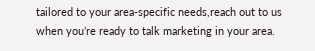tailored to your area-specific needs,reach out to us when you’re ready to talk marketing in your area.